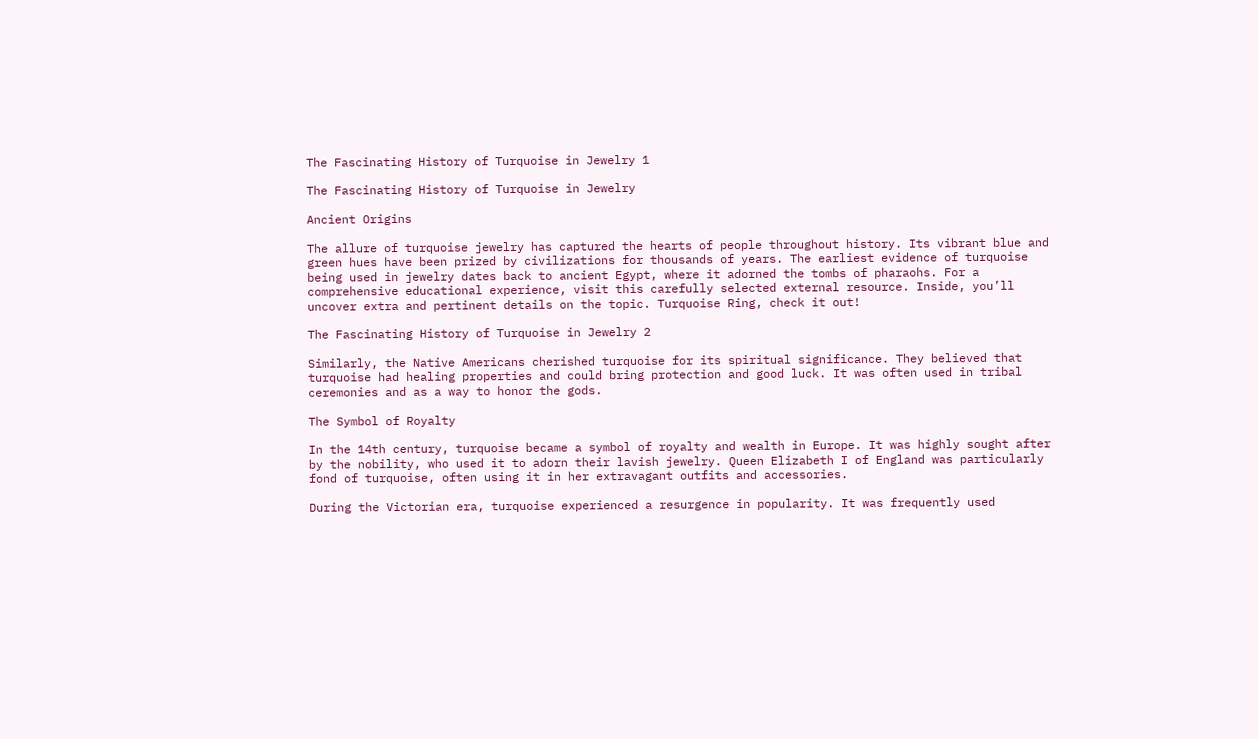The Fascinating History of Turquoise in Jewelry 1

The Fascinating History of Turquoise in Jewelry

Ancient Origins

The allure of turquoise jewelry has captured the hearts of people throughout history. Its vibrant blue and green hues have been prized by civilizations for thousands of years. The earliest evidence of turquoise being used in jewelry dates back to ancient Egypt, where it adorned the tombs of pharaohs. For a comprehensive educational experience, visit this carefully selected external resource. Inside, you’ll uncover extra and pertinent details on the topic. Turquoise Ring, check it out!

The Fascinating History of Turquoise in Jewelry 2

Similarly, the Native Americans cherished turquoise for its spiritual significance. They believed that turquoise had healing properties and could bring protection and good luck. It was often used in tribal ceremonies and as a way to honor the gods.

The Symbol of Royalty

In the 14th century, turquoise became a symbol of royalty and wealth in Europe. It was highly sought after by the nobility, who used it to adorn their lavish jewelry. Queen Elizabeth I of England was particularly fond of turquoise, often using it in her extravagant outfits and accessories.

During the Victorian era, turquoise experienced a resurgence in popularity. It was frequently used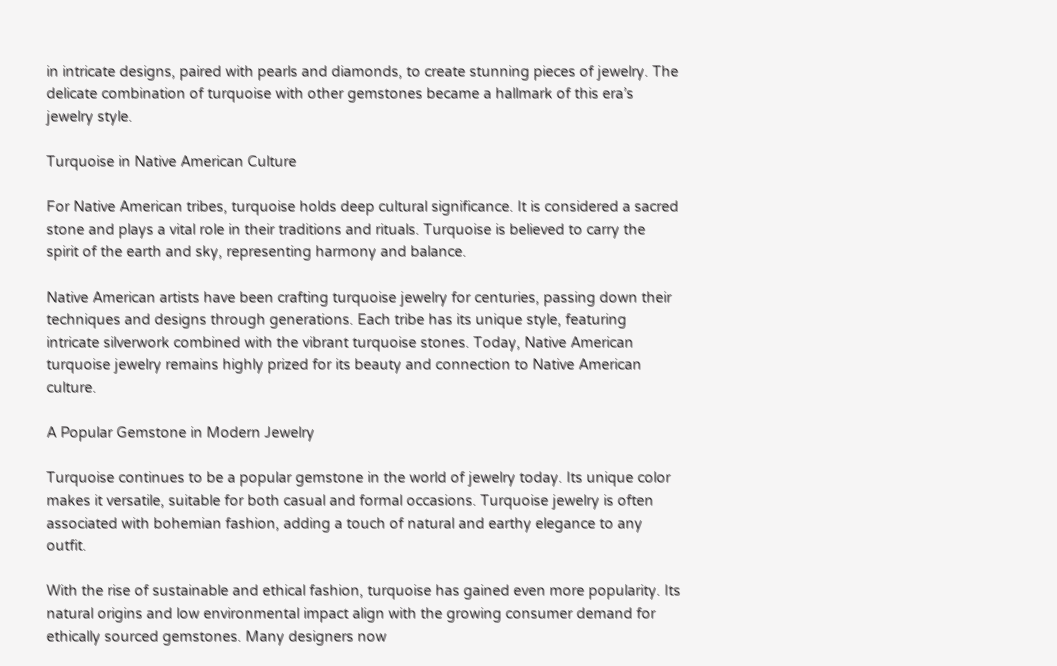in intricate designs, paired with pearls and diamonds, to create stunning pieces of jewelry. The delicate combination of turquoise with other gemstones became a hallmark of this era’s jewelry style.

Turquoise in Native American Culture

For Native American tribes, turquoise holds deep cultural significance. It is considered a sacred stone and plays a vital role in their traditions and rituals. Turquoise is believed to carry the spirit of the earth and sky, representing harmony and balance.

Native American artists have been crafting turquoise jewelry for centuries, passing down their techniques and designs through generations. Each tribe has its unique style, featuring intricate silverwork combined with the vibrant turquoise stones. Today, Native American turquoise jewelry remains highly prized for its beauty and connection to Native American culture.

A Popular Gemstone in Modern Jewelry

Turquoise continues to be a popular gemstone in the world of jewelry today. Its unique color makes it versatile, suitable for both casual and formal occasions. Turquoise jewelry is often associated with bohemian fashion, adding a touch of natural and earthy elegance to any outfit.

With the rise of sustainable and ethical fashion, turquoise has gained even more popularity. Its natural origins and low environmental impact align with the growing consumer demand for ethically sourced gemstones. Many designers now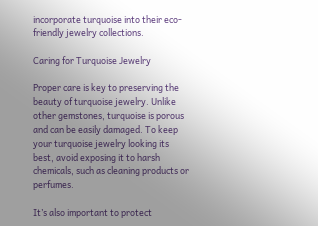incorporate turquoise into their eco-friendly jewelry collections.

Caring for Turquoise Jewelry

Proper care is key to preserving the beauty of turquoise jewelry. Unlike other gemstones, turquoise is porous and can be easily damaged. To keep your turquoise jewelry looking its best, avoid exposing it to harsh chemicals, such as cleaning products or perfumes.

It’s also important to protect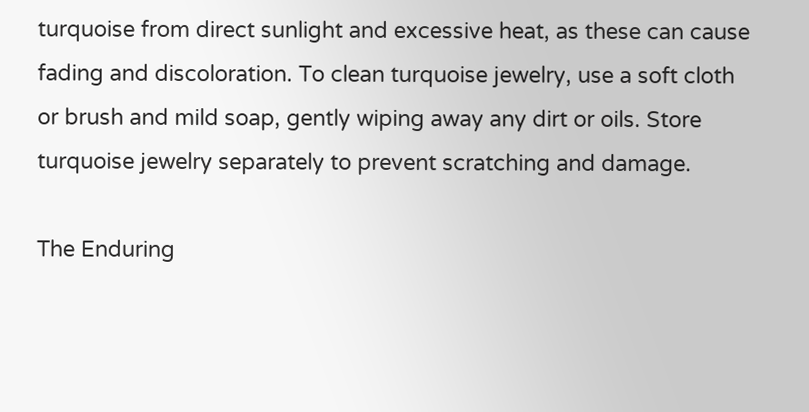turquoise from direct sunlight and excessive heat, as these can cause fading and discoloration. To clean turquoise jewelry, use a soft cloth or brush and mild soap, gently wiping away any dirt or oils. Store turquoise jewelry separately to prevent scratching and damage.

The Enduring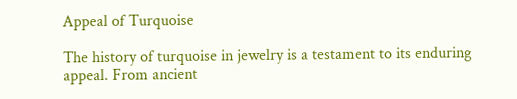Appeal of Turquoise

The history of turquoise in jewelry is a testament to its enduring appeal. From ancient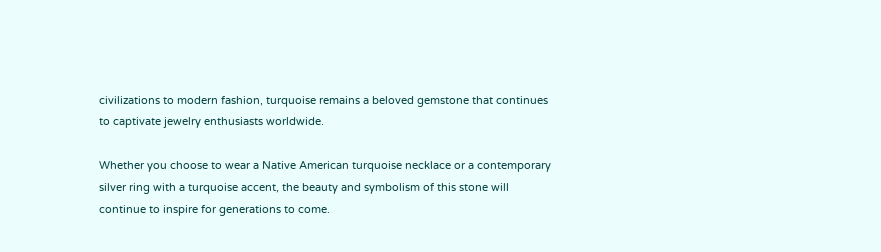civilizations to modern fashion, turquoise remains a beloved gemstone that continues to captivate jewelry enthusiasts worldwide.

Whether you choose to wear a Native American turquoise necklace or a contemporary silver ring with a turquoise accent, the beauty and symbolism of this stone will continue to inspire for generations to come.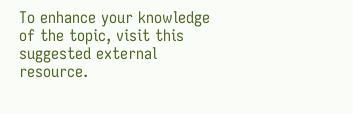To enhance your knowledge of the topic, visit this suggested external resource.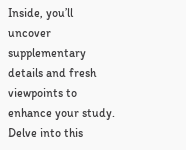Inside, you’ll uncover supplementary details and fresh viewpoints to enhance your study. Delve into this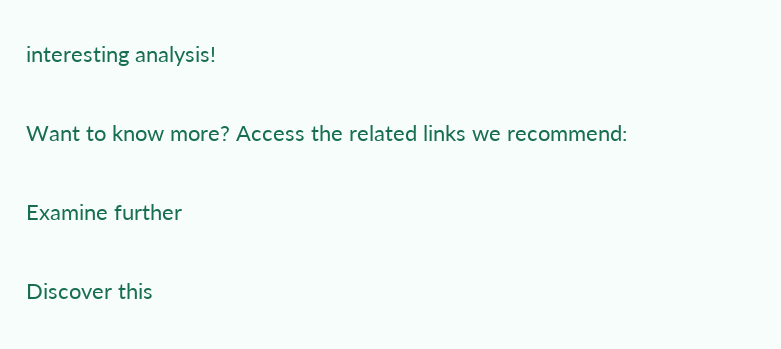interesting analysis!

Want to know more? Access the related links we recommend:

Examine further

Discover this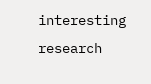interesting research